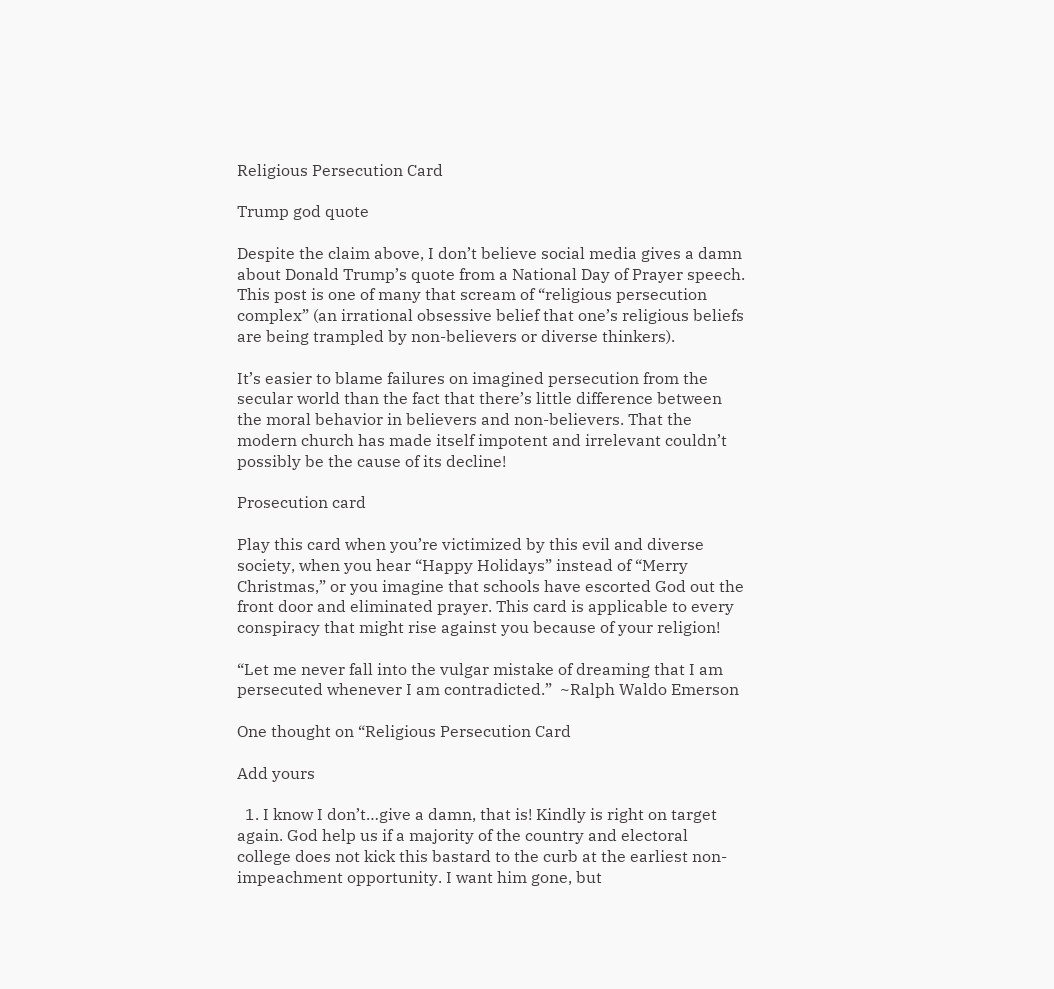Religious Persecution Card

Trump god quote

Despite the claim above, I don’t believe social media gives a damn about Donald Trump’s quote from a National Day of Prayer speech. This post is one of many that scream of “religious persecution complex” (an irrational obsessive belief that one’s religious beliefs are being trampled by non-believers or diverse thinkers).

It’s easier to blame failures on imagined persecution from the secular world than the fact that there’s little difference between the moral behavior in believers and non-believers. That the modern church has made itself impotent and irrelevant couldn’t possibly be the cause of its decline!

Prosecution card

Play this card when you’re victimized by this evil and diverse society, when you hear “Happy Holidays” instead of “Merry Christmas,” or you imagine that schools have escorted God out the front door and eliminated prayer. This card is applicable to every conspiracy that might rise against you because of your religion!

“Let me never fall into the vulgar mistake of dreaming that I am persecuted whenever I am contradicted.”  ~Ralph Waldo Emerson

One thought on “Religious Persecution Card

Add yours

  1. I know I don’t…give a damn, that is! Kindly is right on target again. God help us if a majority of the country and electoral college does not kick this bastard to the curb at the earliest non-impeachment opportunity. I want him gone, but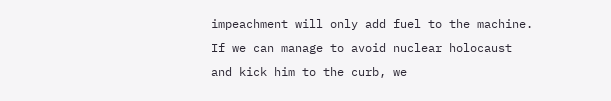impeachment will only add fuel to the machine. If we can manage to avoid nuclear holocaust and kick him to the curb, we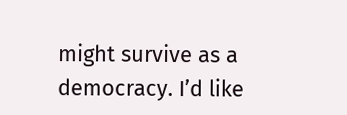might survive as a democracy. I’d like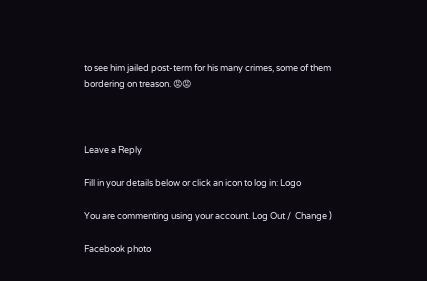to see him jailed post-term for his many crimes, some of them bordering on treason. 😡😡



Leave a Reply

Fill in your details below or click an icon to log in: Logo

You are commenting using your account. Log Out /  Change )

Facebook photo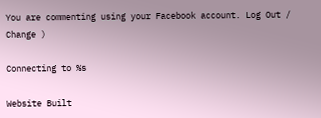You are commenting using your Facebook account. Log Out /  Change )

Connecting to %s

Website Built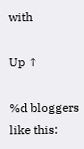with

Up ↑

%d bloggers like this: